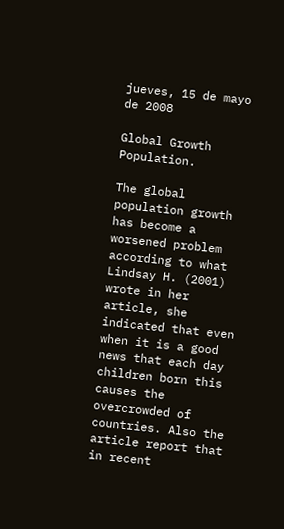jueves, 15 de mayo de 2008

Global Growth Population.

The global population growth has become a worsened problem according to what Lindsay H. (2001) wrote in her article, she indicated that even when it is a good news that each day children born this causes the overcrowded of countries. Also the article report that in recent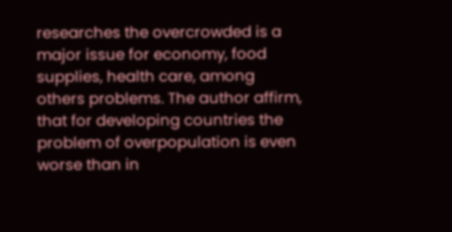researches the overcrowded is a major issue for economy, food supplies, health care, among others problems. The author affirm, that for developing countries the problem of overpopulation is even worse than in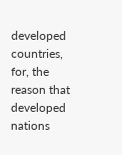developed countries, for, the reason that developed nations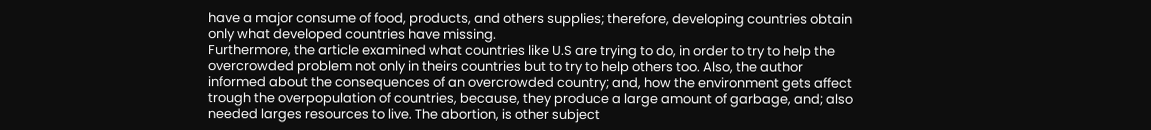have a major consume of food, products, and others supplies; therefore, developing countries obtain only what developed countries have missing.
Furthermore, the article examined what countries like U.S are trying to do, in order to try to help the overcrowded problem not only in theirs countries but to try to help others too. Also, the author informed about the consequences of an overcrowded country; and, how the environment gets affect trough the overpopulation of countries, because, they produce a large amount of garbage, and; also needed larges resources to live. The abortion, is other subject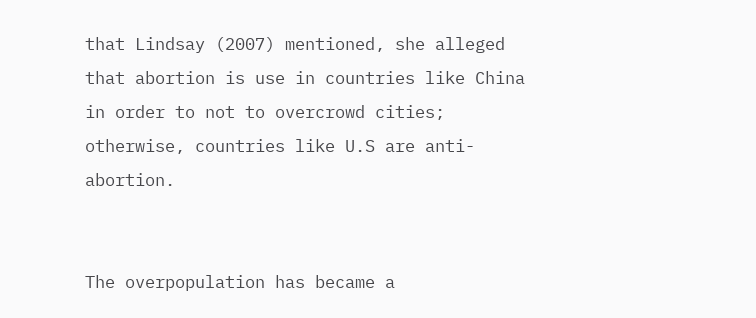that Lindsay (2007) mentioned, she alleged that abortion is use in countries like China in order to not to overcrowd cities; otherwise, countries like U.S are anti- abortion.


The overpopulation has became a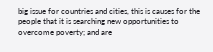big issue for countries and cities, this is causes for the people that it is searching new opportunities to overcome poverty; and are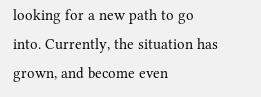looking for a new path to go into. Currently, the situation has grown, and become even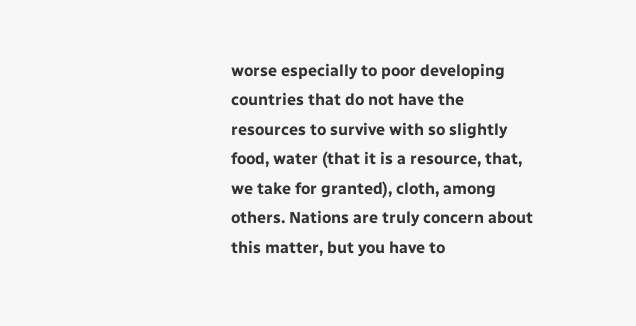worse especially to poor developing countries that do not have the resources to survive with so slightly food, water (that it is a resource, that, we take for granted), cloth, among others. Nations are truly concern about this matter, but you have to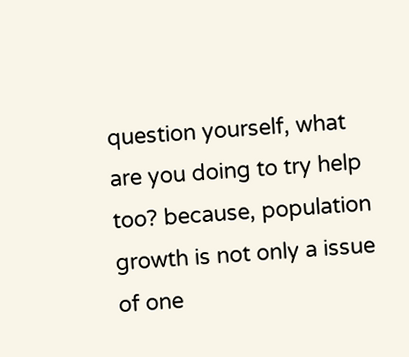question yourself, what are you doing to try help too? because, population growth is not only a issue of one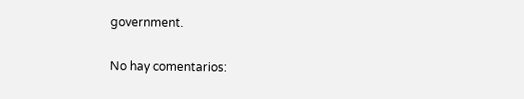government.

No hay comentarios: